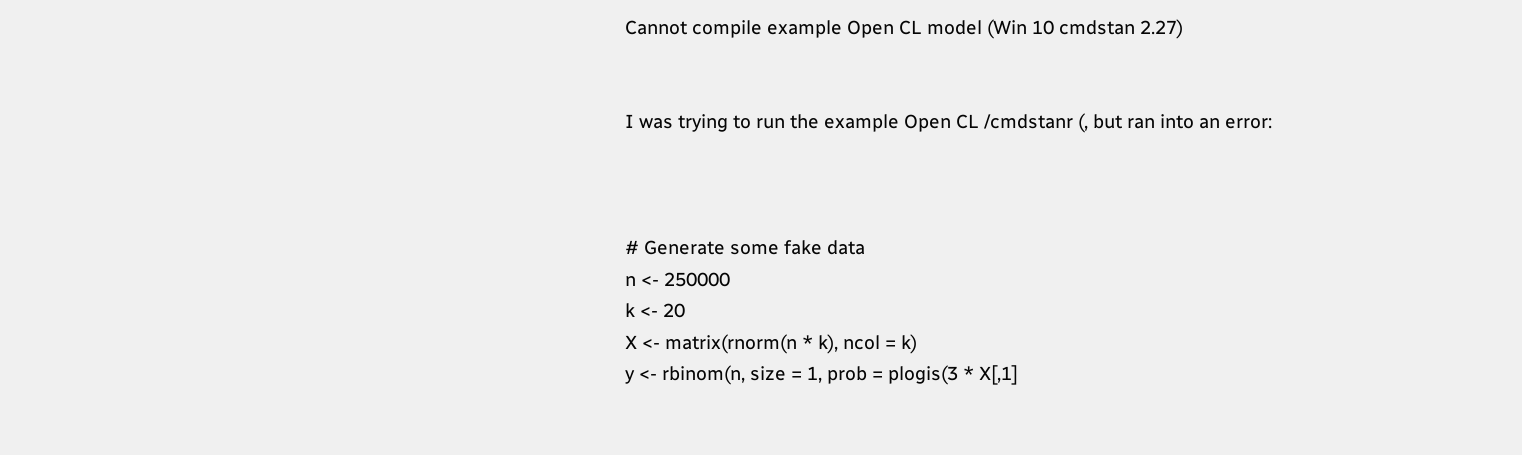Cannot compile example Open CL model (Win 10 cmdstan 2.27)


I was trying to run the example Open CL /cmdstanr (, but ran into an error:



# Generate some fake data
n <- 250000
k <- 20
X <- matrix(rnorm(n * k), ncol = k)
y <- rbinom(n, size = 1, prob = plogis(3 * X[,1]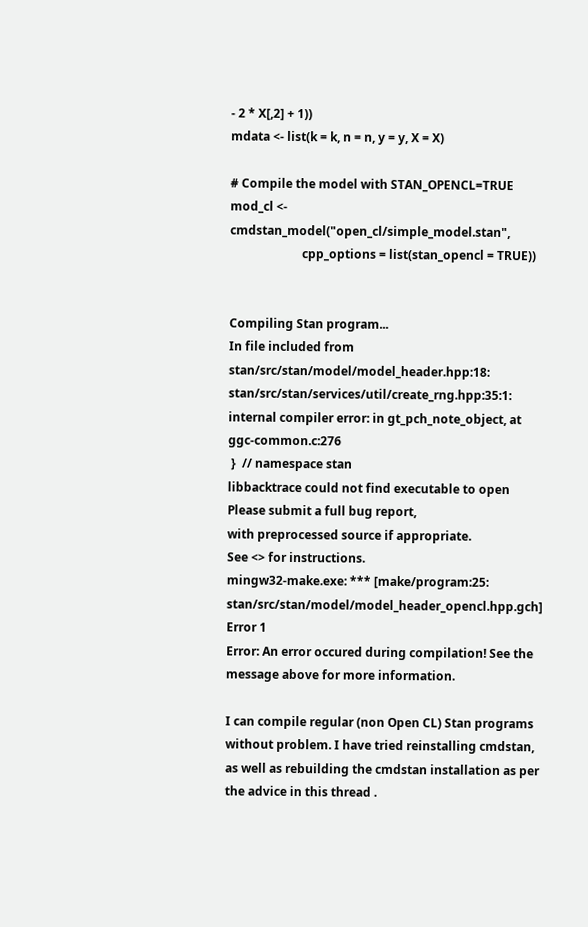- 2 * X[,2] + 1))
mdata <- list(k = k, n = n, y = y, X = X)

# Compile the model with STAN_OPENCL=TRUE
mod_cl <- cmdstan_model("open_cl/simple_model.stan",
                        cpp_options = list(stan_opencl = TRUE))


Compiling Stan program...
In file included from stan/src/stan/model/model_header.hpp:18:
stan/src/stan/services/util/create_rng.hpp:35:1: internal compiler error: in gt_pch_note_object, at ggc-common.c:276
 }  // namespace stan
libbacktrace could not find executable to open
Please submit a full bug report,
with preprocessed source if appropriate.
See <> for instructions.
mingw32-make.exe: *** [make/program:25: stan/src/stan/model/model_header_opencl.hpp.gch] Error 1
Error: An error occured during compilation! See the message above for more information.

I can compile regular (non Open CL) Stan programs without problem. I have tried reinstalling cmdstan, as well as rebuilding the cmdstan installation as per the advice in this thread .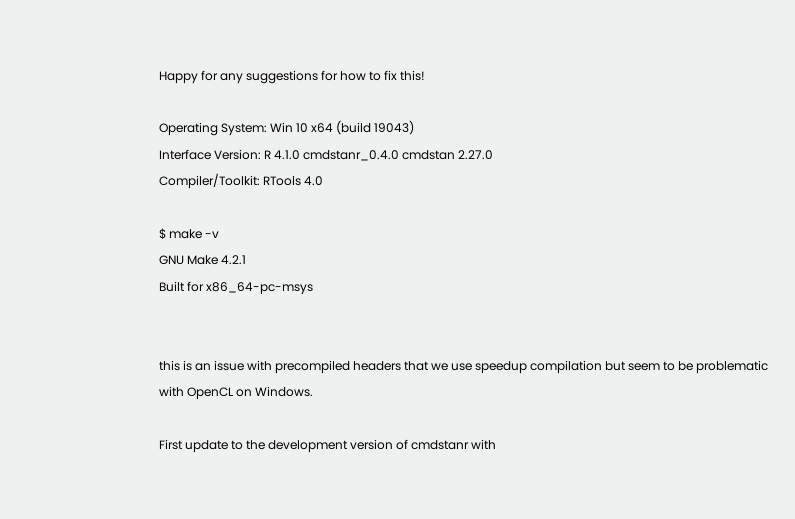Happy for any suggestions for how to fix this!

Operating System: Win 10 x64 (build 19043)
Interface Version: R 4.1.0 cmdstanr_0.4.0 cmdstan 2.27.0
Compiler/Toolkit: RTools 4.0

$ make -v
GNU Make 4.2.1
Built for x86_64-pc-msys


this is an issue with precompiled headers that we use speedup compilation but seem to be problematic with OpenCL on Windows.

First update to the development version of cmdstanr with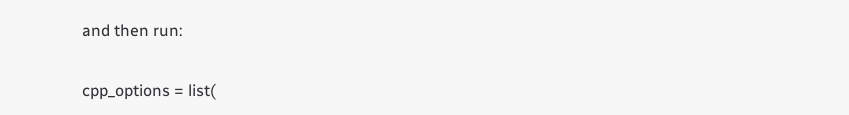and then run:

cpp_options = list(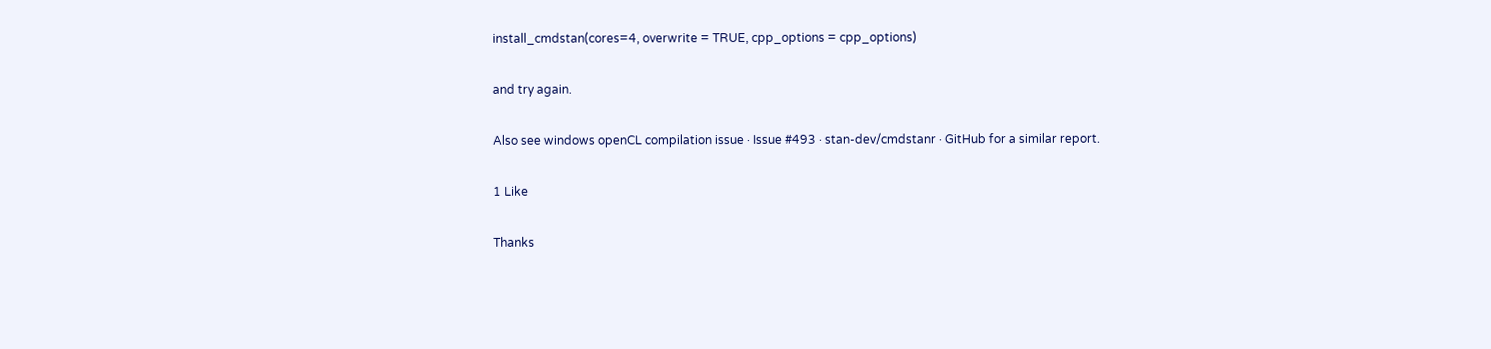install_cmdstan(cores=4, overwrite = TRUE, cpp_options = cpp_options)

and try again.

Also see windows openCL compilation issue · Issue #493 · stan-dev/cmdstanr · GitHub for a similar report.

1 Like

Thanks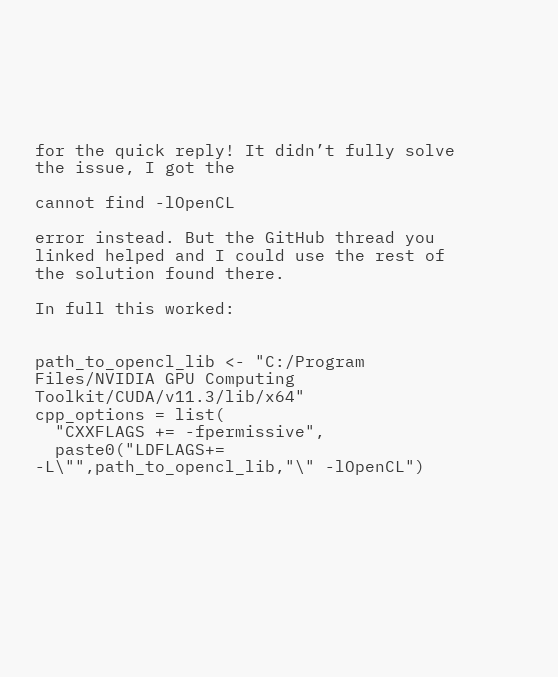for the quick reply! It didn’t fully solve the issue, I got the

cannot find -lOpenCL

error instead. But the GitHub thread you linked helped and I could use the rest of the solution found there.

In full this worked:


path_to_opencl_lib <- "C:/Program Files/NVIDIA GPU Computing Toolkit/CUDA/v11.3/lib/x64"
cpp_options = list(
  "CXXFLAGS += -fpermissive",
  paste0("LDFLAGS+= -L\"",path_to_opencl_lib,"\" -lOpenCL")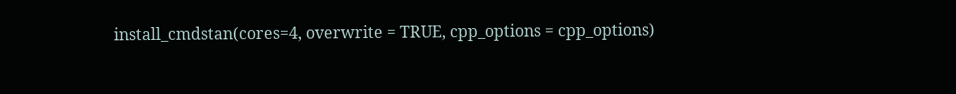install_cmdstan(cores=4, overwrite = TRUE, cpp_options = cpp_options)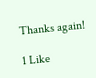Thanks again!

1 Like